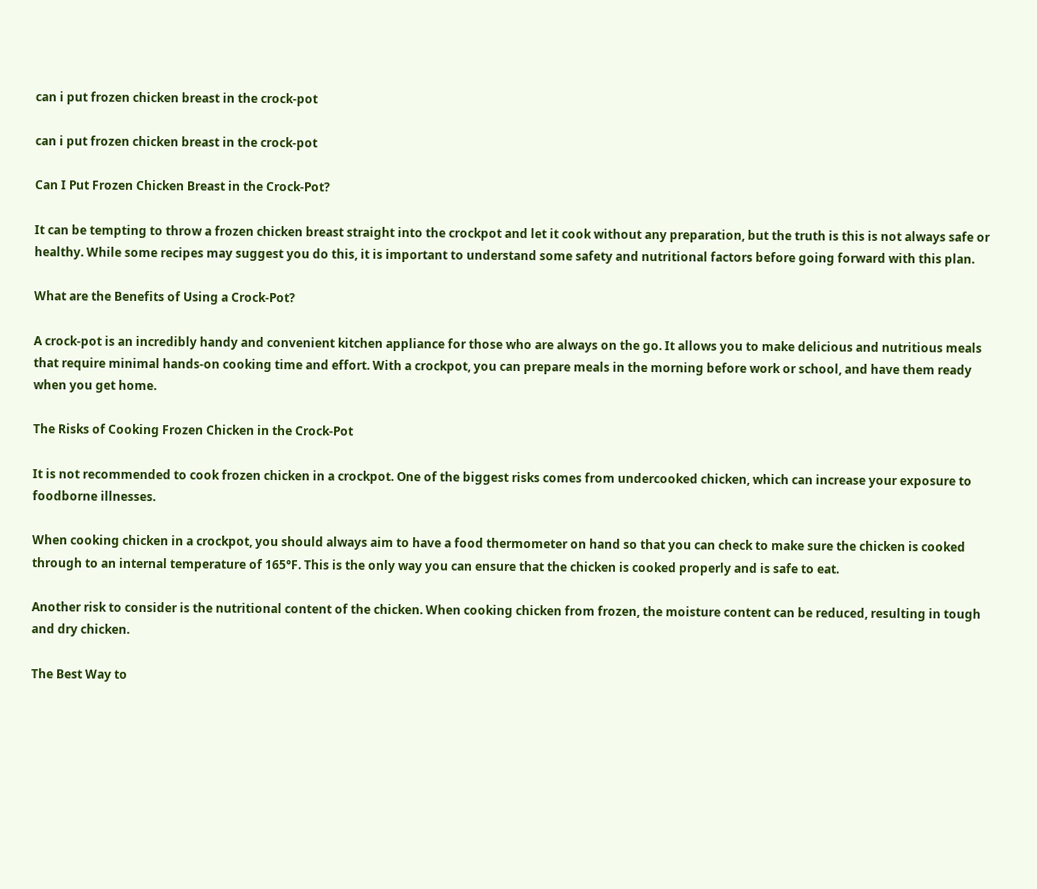can i put frozen chicken breast in the crock-pot

can i put frozen chicken breast in the crock-pot

Can I Put Frozen Chicken Breast in the Crock-Pot?

It can be tempting to throw a frozen chicken breast straight into the crockpot and let it cook without any preparation, but the truth is this is not always safe or healthy. While some recipes may suggest you do this, it is important to understand some safety and nutritional factors before going forward with this plan.

What are the Benefits of Using a Crock-Pot?

A crock-pot is an incredibly handy and convenient kitchen appliance for those who are always on the go. It allows you to make delicious and nutritious meals that require minimal hands-on cooking time and effort. With a crockpot, you can prepare meals in the morning before work or school, and have them ready when you get home.

The Risks of Cooking Frozen Chicken in the Crock-Pot

It is not recommended to cook frozen chicken in a crockpot. One of the biggest risks comes from undercooked chicken, which can increase your exposure to foodborne illnesses.

When cooking chicken in a crockpot, you should always aim to have a food thermometer on hand so that you can check to make sure the chicken is cooked through to an internal temperature of 165°F. This is the only way you can ensure that the chicken is cooked properly and is safe to eat.

Another risk to consider is the nutritional content of the chicken. When cooking chicken from frozen, the moisture content can be reduced, resulting in tough and dry chicken.

The Best Way to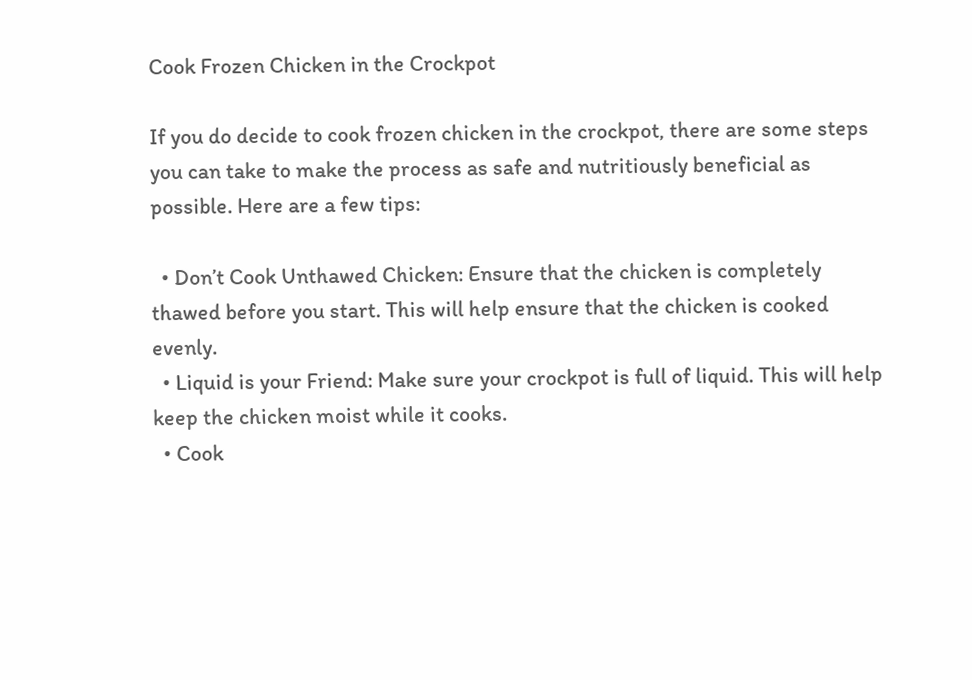Cook Frozen Chicken in the Crockpot

If you do decide to cook frozen chicken in the crockpot, there are some steps you can take to make the process as safe and nutritiously beneficial as possible. Here are a few tips:

  • Don’t Cook Unthawed Chicken: Ensure that the chicken is completely thawed before you start. This will help ensure that the chicken is cooked evenly.
  • Liquid is your Friend: Make sure your crockpot is full of liquid. This will help keep the chicken moist while it cooks.
  • Cook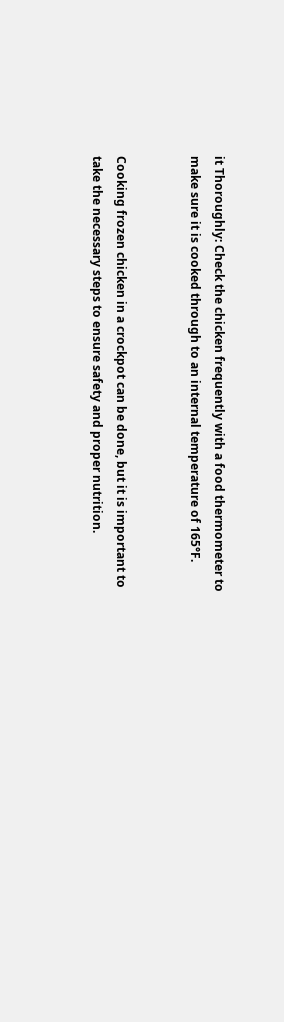it Thoroughly: Check the chicken frequently with a food thermometer to make sure it is cooked through to an internal temperature of 165°F.


Cooking frozen chicken in a crockpot can be done, but it is important to take the necessary steps to ensure safety and proper nutrition.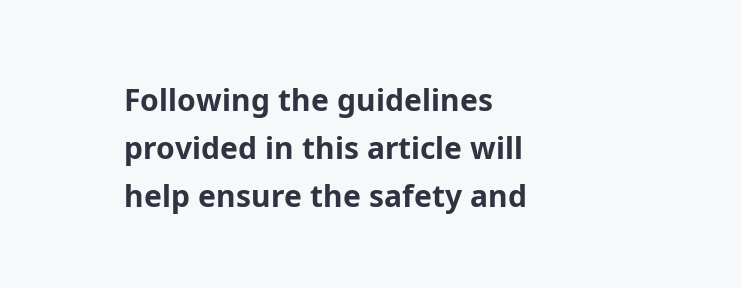Following the guidelines provided in this article will help ensure the safety and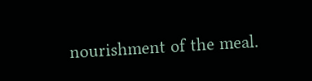nourishment of the meal.